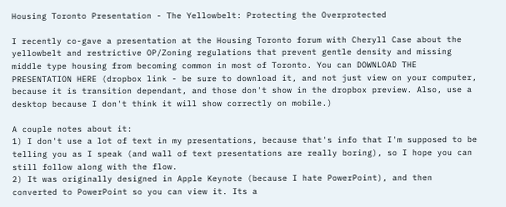Housing Toronto Presentation - The Yellowbelt: Protecting the Overprotected

I recently co-gave a presentation at the Housing Toronto forum with Cheryll Case about the yellowbelt and restrictive OP/Zoning regulations that prevent gentle density and missing middle type housing from becoming common in most of Toronto. You can DOWNLOAD THE PRESENTATION HERE (dropbox link - be sure to download it, and not just view on your computer, because it is transition dependant, and those don't show in the dropbox preview. Also, use a desktop because I don't think it will show correctly on mobile.)

A couple notes about it:
1) I don't use a lot of text in my presentations, because that's info that I'm supposed to be telling you as I speak (and wall of text presentations are really boring), so I hope you can still follow along with the flow.
2) It was originally designed in Apple Keynote (because I hate PowerPoint), and then converted to PowerPoint so you can view it. Its a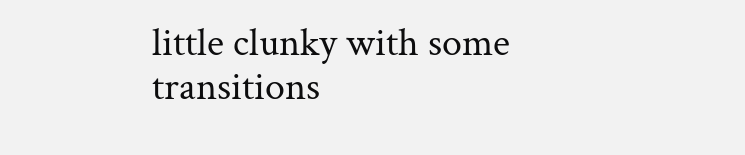little clunky with some transitions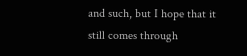and such, but I hope that it still comes through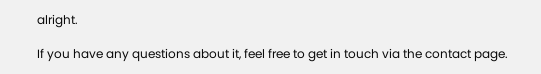alright.

If you have any questions about it, feel free to get in touch via the contact page.